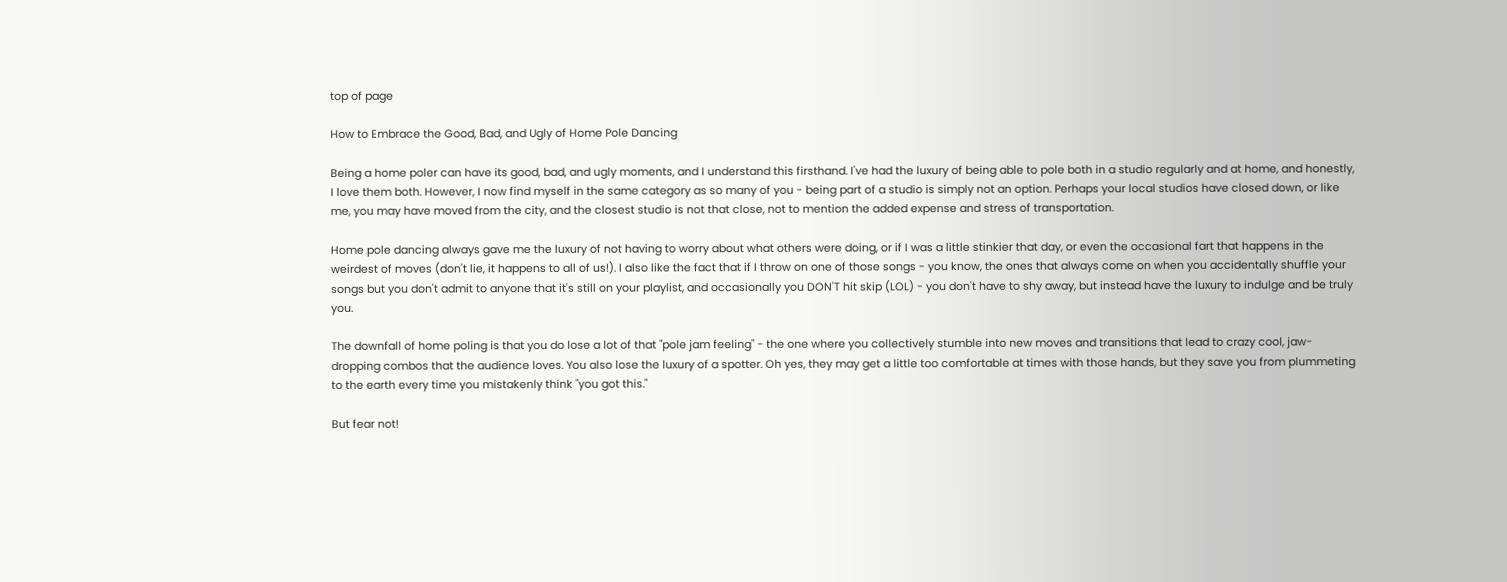top of page

How to Embrace the Good, Bad, and Ugly of Home Pole Dancing

Being a home poler can have its good, bad, and ugly moments, and I understand this firsthand. I've had the luxury of being able to pole both in a studio regularly and at home, and honestly, I love them both. However, I now find myself in the same category as so many of you - being part of a studio is simply not an option. Perhaps your local studios have closed down, or like me, you may have moved from the city, and the closest studio is not that close, not to mention the added expense and stress of transportation.

Home pole dancing always gave me the luxury of not having to worry about what others were doing, or if I was a little stinkier that day, or even the occasional fart that happens in the weirdest of moves (don't lie, it happens to all of us!). I also like the fact that if I throw on one of those songs - you know, the ones that always come on when you accidentally shuffle your songs but you don't admit to anyone that it's still on your playlist, and occasionally you DON'T hit skip (LOL) - you don't have to shy away, but instead have the luxury to indulge and be truly you.

The downfall of home poling is that you do lose a lot of that "pole jam feeling" - the one where you collectively stumble into new moves and transitions that lead to crazy cool, jaw-dropping combos that the audience loves. You also lose the luxury of a spotter. Oh yes, they may get a little too comfortable at times with those hands, but they save you from plummeting to the earth every time you mistakenly think "you got this."

But fear not!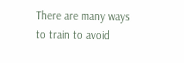There are many ways to train to avoid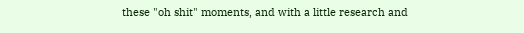these "oh shit" moments, and with a little research and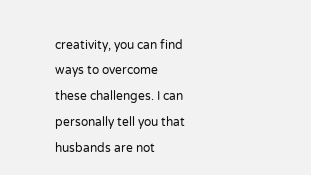creativity, you can find ways to overcome these challenges. I can personally tell you that husbands are not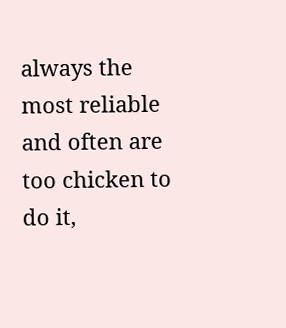always the most reliable and often are too chicken to do it,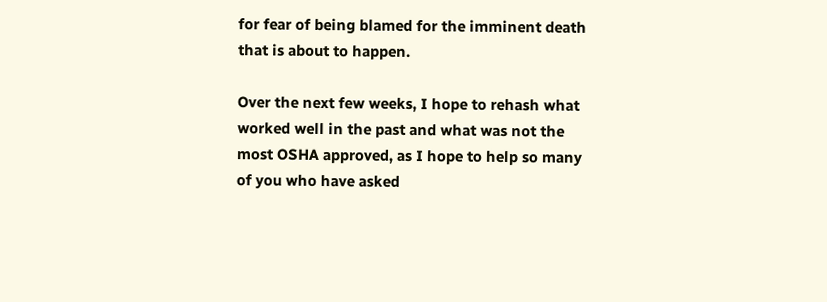for fear of being blamed for the imminent death that is about to happen.

Over the next few weeks, I hope to rehash what worked well in the past and what was not the most OSHA approved, as I hope to help so many of you who have asked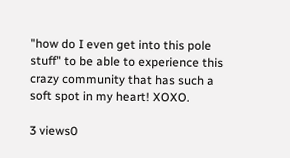"how do I even get into this pole stuff" to be able to experience this crazy community that has such a soft spot in my heart! XOXO.

3 views0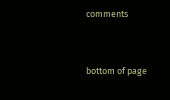comments


bottom of page